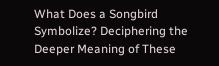What Does a Songbird Symbolize? Deciphering the Deeper Meaning of These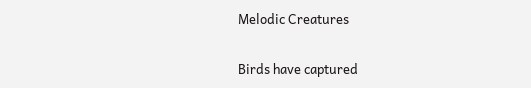Melodic Creatures

Birds have captured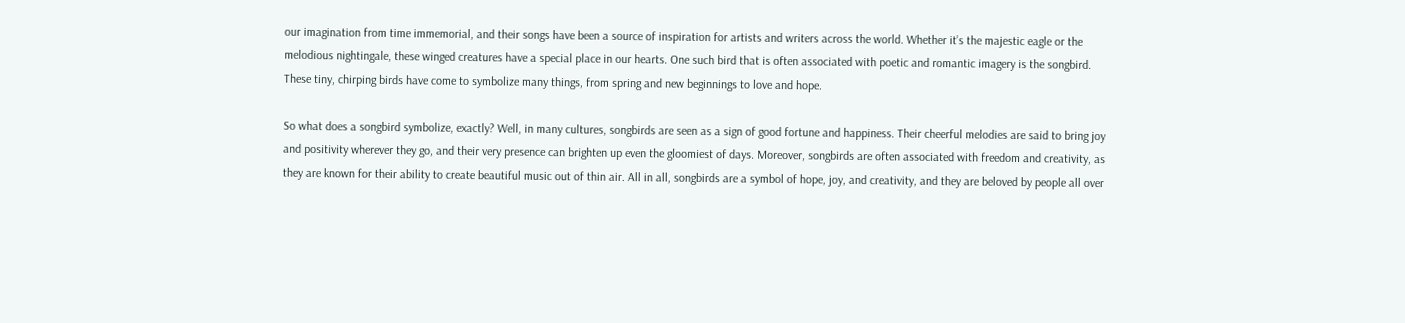our imagination from time immemorial, and their songs have been a source of inspiration for artists and writers across the world. Whether it’s the majestic eagle or the melodious nightingale, these winged creatures have a special place in our hearts. One such bird that is often associated with poetic and romantic imagery is the songbird. These tiny, chirping birds have come to symbolize many things, from spring and new beginnings to love and hope.

So what does a songbird symbolize, exactly? Well, in many cultures, songbirds are seen as a sign of good fortune and happiness. Their cheerful melodies are said to bring joy and positivity wherever they go, and their very presence can brighten up even the gloomiest of days. Moreover, songbirds are often associated with freedom and creativity, as they are known for their ability to create beautiful music out of thin air. All in all, songbirds are a symbol of hope, joy, and creativity, and they are beloved by people all over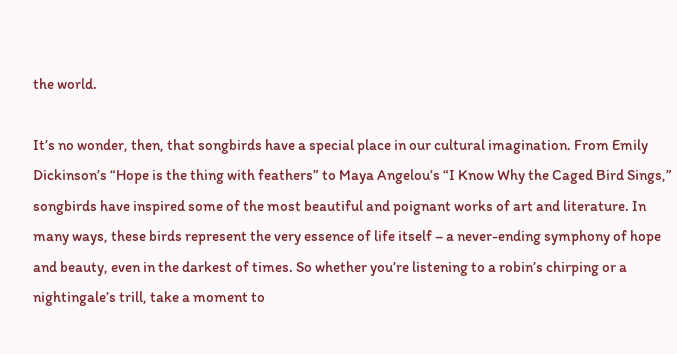the world.

It’s no wonder, then, that songbirds have a special place in our cultural imagination. From Emily Dickinson’s “Hope is the thing with feathers” to Maya Angelou’s “I Know Why the Caged Bird Sings,” songbirds have inspired some of the most beautiful and poignant works of art and literature. In many ways, these birds represent the very essence of life itself – a never-ending symphony of hope and beauty, even in the darkest of times. So whether you’re listening to a robin’s chirping or a nightingale’s trill, take a moment to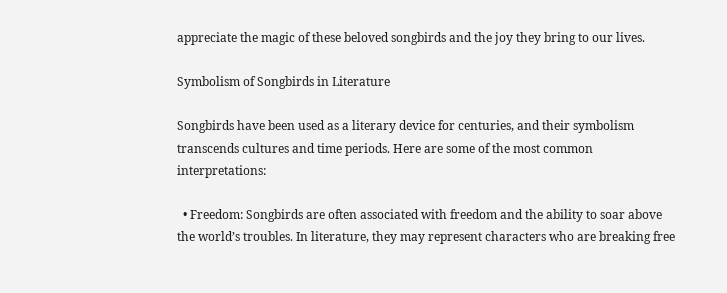appreciate the magic of these beloved songbirds and the joy they bring to our lives.

Symbolism of Songbirds in Literature

Songbirds have been used as a literary device for centuries, and their symbolism transcends cultures and time periods. Here are some of the most common interpretations:

  • Freedom: Songbirds are often associated with freedom and the ability to soar above the world’s troubles. In literature, they may represent characters who are breaking free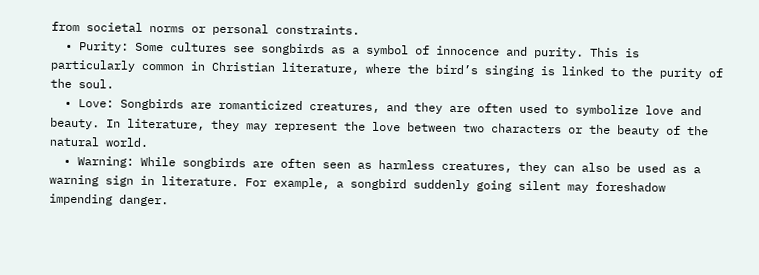from societal norms or personal constraints.
  • Purity: Some cultures see songbirds as a symbol of innocence and purity. This is particularly common in Christian literature, where the bird’s singing is linked to the purity of the soul.
  • Love: Songbirds are romanticized creatures, and they are often used to symbolize love and beauty. In literature, they may represent the love between two characters or the beauty of the natural world.
  • Warning: While songbirds are often seen as harmless creatures, they can also be used as a warning sign in literature. For example, a songbird suddenly going silent may foreshadow impending danger.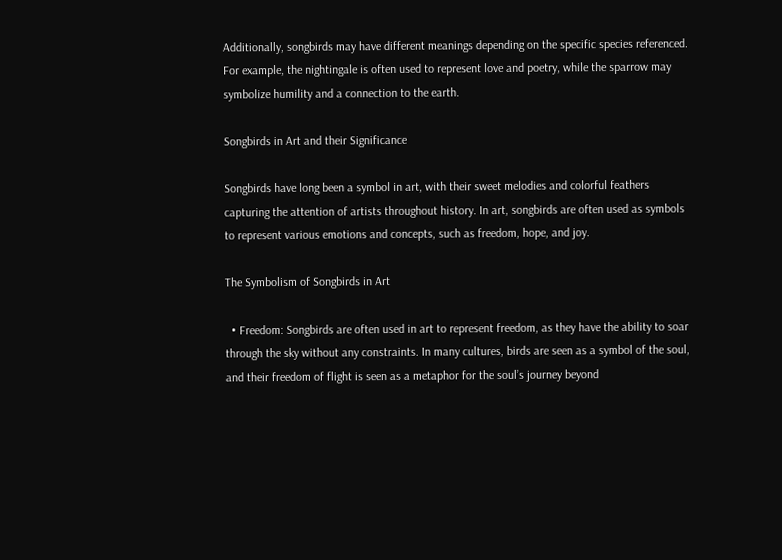Additionally, songbirds may have different meanings depending on the specific species referenced. For example, the nightingale is often used to represent love and poetry, while the sparrow may symbolize humility and a connection to the earth.

Songbirds in Art and their Significance

Songbirds have long been a symbol in art, with their sweet melodies and colorful feathers capturing the attention of artists throughout history. In art, songbirds are often used as symbols to represent various emotions and concepts, such as freedom, hope, and joy.

The Symbolism of Songbirds in Art

  • Freedom: Songbirds are often used in art to represent freedom, as they have the ability to soar through the sky without any constraints. In many cultures, birds are seen as a symbol of the soul, and their freedom of flight is seen as a metaphor for the soul’s journey beyond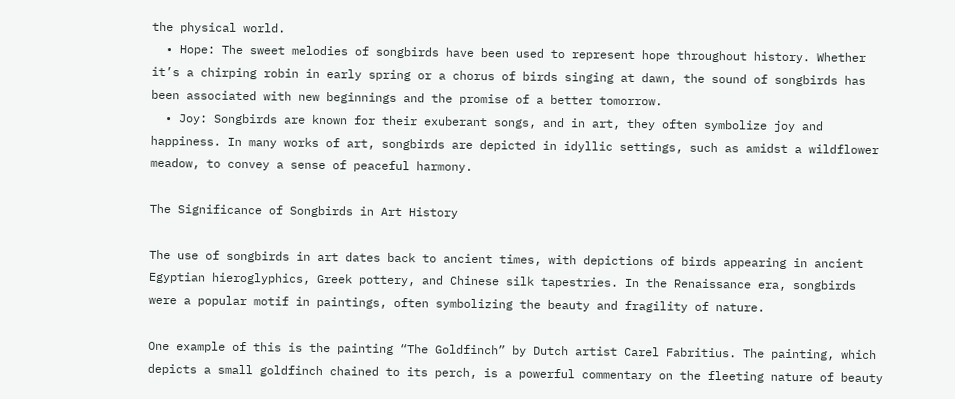the physical world.
  • Hope: The sweet melodies of songbirds have been used to represent hope throughout history. Whether it’s a chirping robin in early spring or a chorus of birds singing at dawn, the sound of songbirds has been associated with new beginnings and the promise of a better tomorrow.
  • Joy: Songbirds are known for their exuberant songs, and in art, they often symbolize joy and happiness. In many works of art, songbirds are depicted in idyllic settings, such as amidst a wildflower meadow, to convey a sense of peaceful harmony.

The Significance of Songbirds in Art History

The use of songbirds in art dates back to ancient times, with depictions of birds appearing in ancient Egyptian hieroglyphics, Greek pottery, and Chinese silk tapestries. In the Renaissance era, songbirds were a popular motif in paintings, often symbolizing the beauty and fragility of nature.

One example of this is the painting “The Goldfinch” by Dutch artist Carel Fabritius. The painting, which depicts a small goldfinch chained to its perch, is a powerful commentary on the fleeting nature of beauty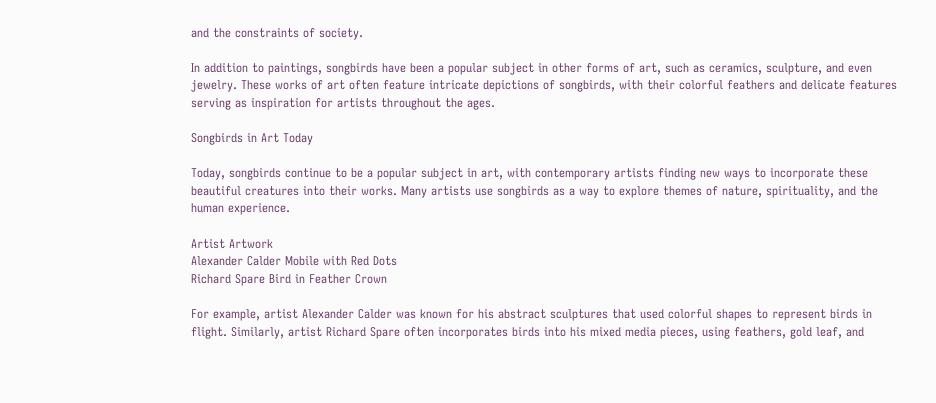and the constraints of society.

In addition to paintings, songbirds have been a popular subject in other forms of art, such as ceramics, sculpture, and even jewelry. These works of art often feature intricate depictions of songbirds, with their colorful feathers and delicate features serving as inspiration for artists throughout the ages.

Songbirds in Art Today

Today, songbirds continue to be a popular subject in art, with contemporary artists finding new ways to incorporate these beautiful creatures into their works. Many artists use songbirds as a way to explore themes of nature, spirituality, and the human experience.

Artist Artwork
Alexander Calder Mobile with Red Dots
Richard Spare Bird in Feather Crown

For example, artist Alexander Calder was known for his abstract sculptures that used colorful shapes to represent birds in flight. Similarly, artist Richard Spare often incorporates birds into his mixed media pieces, using feathers, gold leaf, and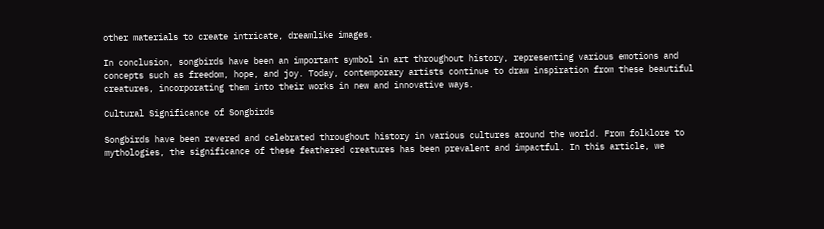other materials to create intricate, dreamlike images.

In conclusion, songbirds have been an important symbol in art throughout history, representing various emotions and concepts such as freedom, hope, and joy. Today, contemporary artists continue to draw inspiration from these beautiful creatures, incorporating them into their works in new and innovative ways.

Cultural Significance of Songbirds

Songbirds have been revered and celebrated throughout history in various cultures around the world. From folklore to mythologies, the significance of these feathered creatures has been prevalent and impactful. In this article, we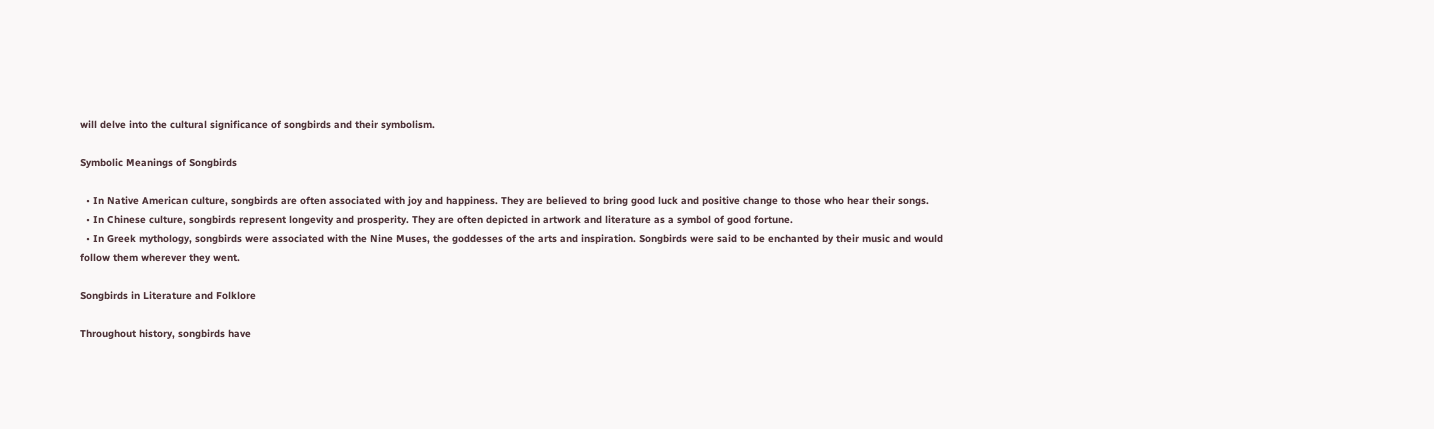will delve into the cultural significance of songbirds and their symbolism.

Symbolic Meanings of Songbirds

  • In Native American culture, songbirds are often associated with joy and happiness. They are believed to bring good luck and positive change to those who hear their songs.
  • In Chinese culture, songbirds represent longevity and prosperity. They are often depicted in artwork and literature as a symbol of good fortune.
  • In Greek mythology, songbirds were associated with the Nine Muses, the goddesses of the arts and inspiration. Songbirds were said to be enchanted by their music and would follow them wherever they went.

Songbirds in Literature and Folklore

Throughout history, songbirds have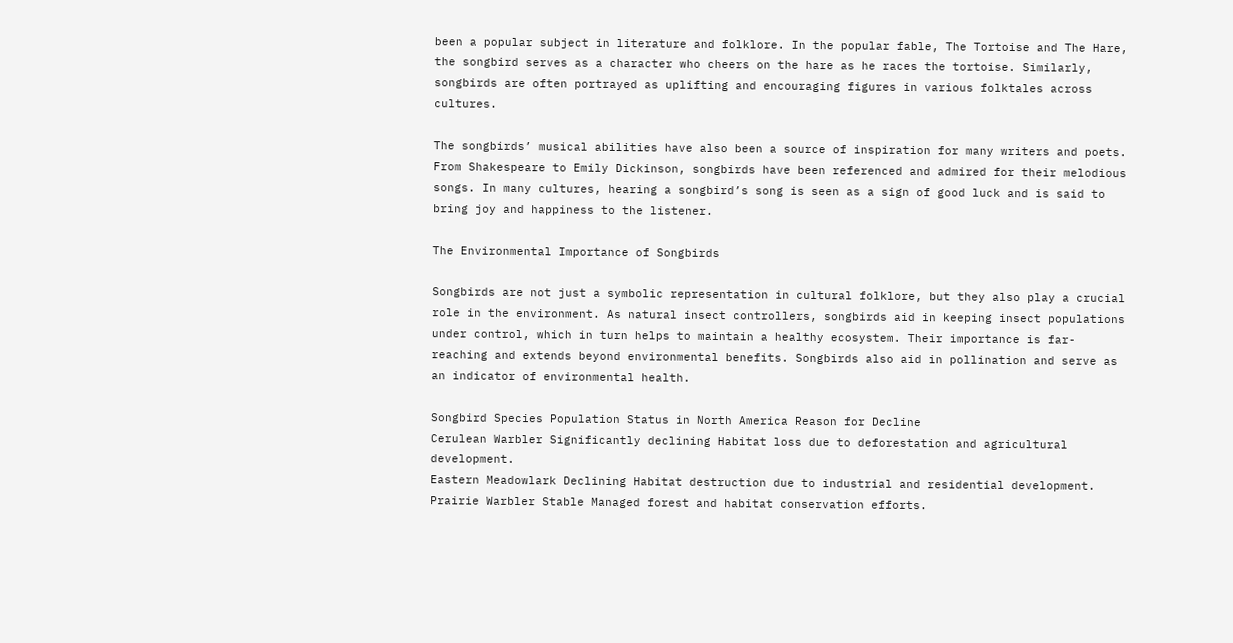been a popular subject in literature and folklore. In the popular fable, The Tortoise and The Hare, the songbird serves as a character who cheers on the hare as he races the tortoise. Similarly, songbirds are often portrayed as uplifting and encouraging figures in various folktales across cultures.

The songbirds’ musical abilities have also been a source of inspiration for many writers and poets. From Shakespeare to Emily Dickinson, songbirds have been referenced and admired for their melodious songs. In many cultures, hearing a songbird’s song is seen as a sign of good luck and is said to bring joy and happiness to the listener.

The Environmental Importance of Songbirds

Songbirds are not just a symbolic representation in cultural folklore, but they also play a crucial role in the environment. As natural insect controllers, songbirds aid in keeping insect populations under control, which in turn helps to maintain a healthy ecosystem. Their importance is far-reaching and extends beyond environmental benefits. Songbirds also aid in pollination and serve as an indicator of environmental health.

Songbird Species Population Status in North America Reason for Decline
Cerulean Warbler Significantly declining Habitat loss due to deforestation and agricultural development.
Eastern Meadowlark Declining Habitat destruction due to industrial and residential development.
Prairie Warbler Stable Managed forest and habitat conservation efforts.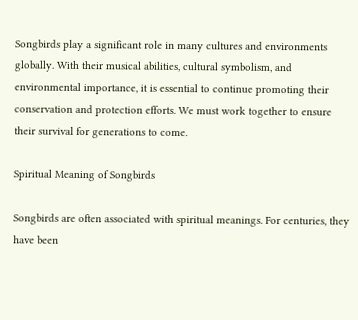Songbirds play a significant role in many cultures and environments globally. With their musical abilities, cultural symbolism, and environmental importance, it is essential to continue promoting their conservation and protection efforts. We must work together to ensure their survival for generations to come.

Spiritual Meaning of Songbirds

Songbirds are often associated with spiritual meanings. For centuries, they have been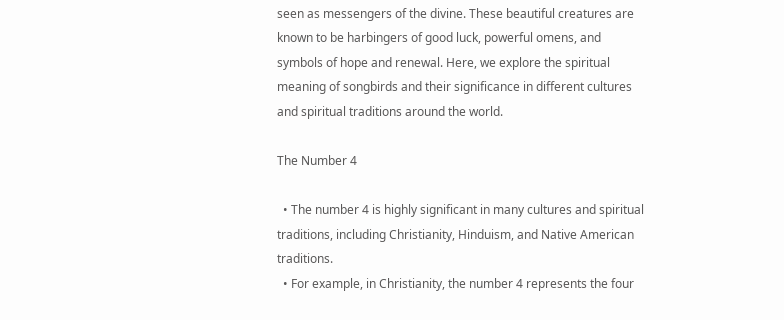seen as messengers of the divine. These beautiful creatures are known to be harbingers of good luck, powerful omens, and symbols of hope and renewal. Here, we explore the spiritual meaning of songbirds and their significance in different cultures and spiritual traditions around the world.

The Number 4

  • The number 4 is highly significant in many cultures and spiritual traditions, including Christianity, Hinduism, and Native American traditions.
  • For example, in Christianity, the number 4 represents the four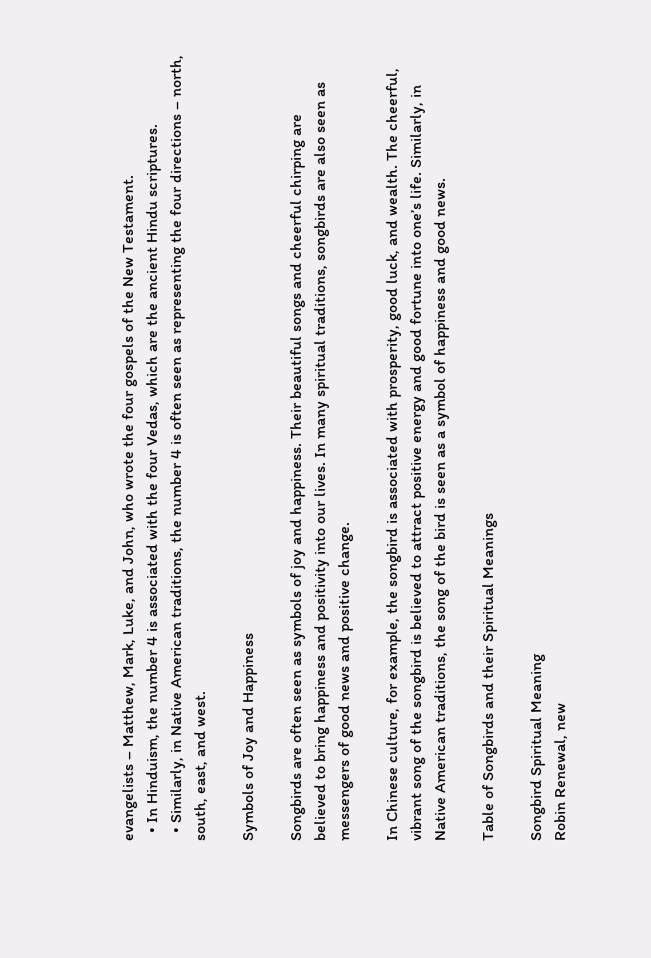evangelists – Matthew, Mark, Luke, and John, who wrote the four gospels of the New Testament.
  • In Hinduism, the number 4 is associated with the four Vedas, which are the ancient Hindu scriptures.
  • Similarly, in Native American traditions, the number 4 is often seen as representing the four directions – north, south, east, and west.

Symbols of Joy and Happiness

Songbirds are often seen as symbols of joy and happiness. Their beautiful songs and cheerful chirping are believed to bring happiness and positivity into our lives. In many spiritual traditions, songbirds are also seen as messengers of good news and positive change.

In Chinese culture, for example, the songbird is associated with prosperity, good luck, and wealth. The cheerful, vibrant song of the songbird is believed to attract positive energy and good fortune into one’s life. Similarly, in Native American traditions, the song of the bird is seen as a symbol of happiness and good news.

Table of Songbirds and their Spiritual Meanings

Songbird Spiritual Meaning
Robin Renewal, new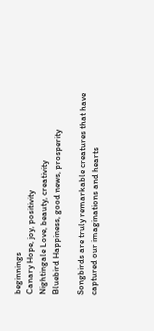beginnings
Canary Hope, joy, positivity
Nightingale Love, beauty, creativity
Bluebird Happiness, good news, prosperity

Songbirds are truly remarkable creatures that have captured our imaginations and hearts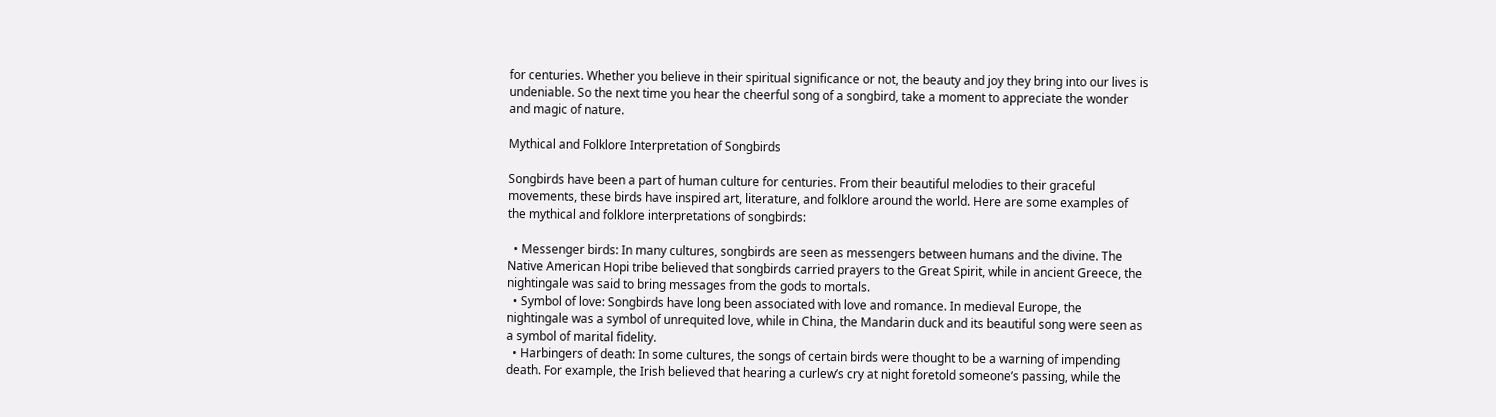for centuries. Whether you believe in their spiritual significance or not, the beauty and joy they bring into our lives is undeniable. So the next time you hear the cheerful song of a songbird, take a moment to appreciate the wonder and magic of nature.

Mythical and Folklore Interpretation of Songbirds

Songbirds have been a part of human culture for centuries. From their beautiful melodies to their graceful movements, these birds have inspired art, literature, and folklore around the world. Here are some examples of the mythical and folklore interpretations of songbirds:

  • Messenger birds: In many cultures, songbirds are seen as messengers between humans and the divine. The Native American Hopi tribe believed that songbirds carried prayers to the Great Spirit, while in ancient Greece, the nightingale was said to bring messages from the gods to mortals.
  • Symbol of love: Songbirds have long been associated with love and romance. In medieval Europe, the nightingale was a symbol of unrequited love, while in China, the Mandarin duck and its beautiful song were seen as a symbol of marital fidelity.
  • Harbingers of death: In some cultures, the songs of certain birds were thought to be a warning of impending death. For example, the Irish believed that hearing a curlew’s cry at night foretold someone’s passing, while the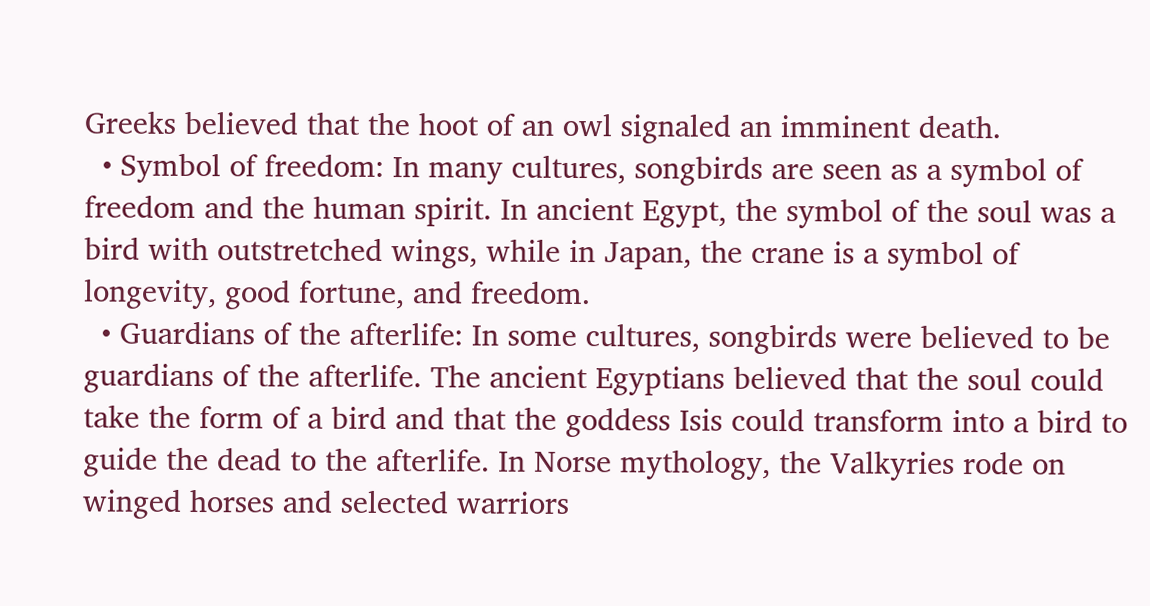Greeks believed that the hoot of an owl signaled an imminent death.
  • Symbol of freedom: In many cultures, songbirds are seen as a symbol of freedom and the human spirit. In ancient Egypt, the symbol of the soul was a bird with outstretched wings, while in Japan, the crane is a symbol of longevity, good fortune, and freedom.
  • Guardians of the afterlife: In some cultures, songbirds were believed to be guardians of the afterlife. The ancient Egyptians believed that the soul could take the form of a bird and that the goddess Isis could transform into a bird to guide the dead to the afterlife. In Norse mythology, the Valkyries rode on winged horses and selected warriors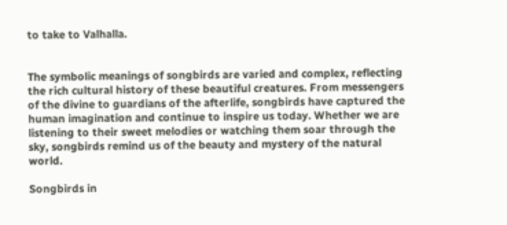to take to Valhalla.


The symbolic meanings of songbirds are varied and complex, reflecting the rich cultural history of these beautiful creatures. From messengers of the divine to guardians of the afterlife, songbirds have captured the human imagination and continue to inspire us today. Whether we are listening to their sweet melodies or watching them soar through the sky, songbirds remind us of the beauty and mystery of the natural world.

Songbirds in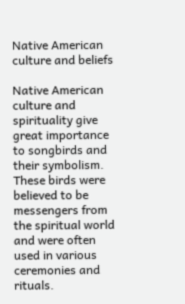Native American culture and beliefs

Native American culture and spirituality give great importance to songbirds and their symbolism. These birds were believed to be messengers from the spiritual world and were often used in various ceremonies and rituals.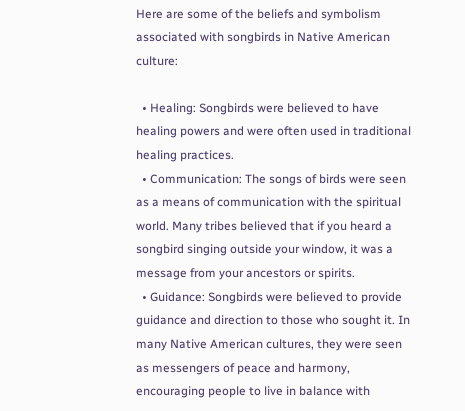Here are some of the beliefs and symbolism associated with songbirds in Native American culture:

  • Healing: Songbirds were believed to have healing powers and were often used in traditional healing practices.
  • Communication: The songs of birds were seen as a means of communication with the spiritual world. Many tribes believed that if you heard a songbird singing outside your window, it was a message from your ancestors or spirits.
  • Guidance: Songbirds were believed to provide guidance and direction to those who sought it. In many Native American cultures, they were seen as messengers of peace and harmony, encouraging people to live in balance with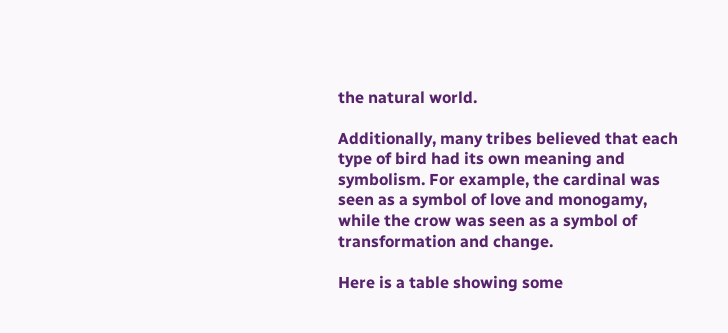the natural world.

Additionally, many tribes believed that each type of bird had its own meaning and symbolism. For example, the cardinal was seen as a symbol of love and monogamy, while the crow was seen as a symbol of transformation and change.

Here is a table showing some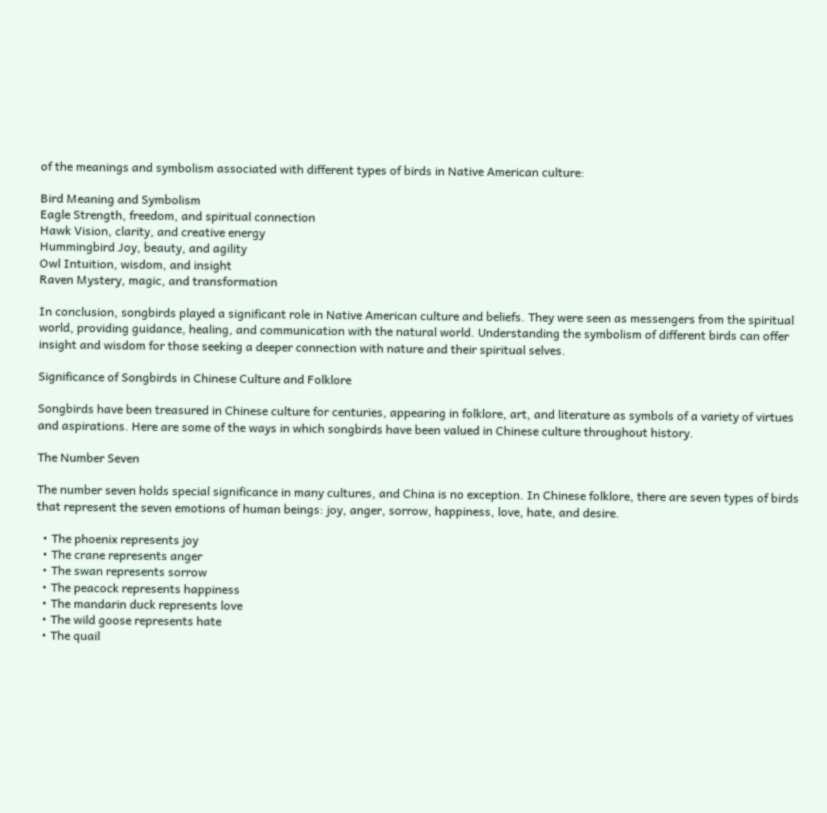of the meanings and symbolism associated with different types of birds in Native American culture:

Bird Meaning and Symbolism
Eagle Strength, freedom, and spiritual connection
Hawk Vision, clarity, and creative energy
Hummingbird Joy, beauty, and agility
Owl Intuition, wisdom, and insight
Raven Mystery, magic, and transformation

In conclusion, songbirds played a significant role in Native American culture and beliefs. They were seen as messengers from the spiritual world, providing guidance, healing, and communication with the natural world. Understanding the symbolism of different birds can offer insight and wisdom for those seeking a deeper connection with nature and their spiritual selves.

Significance of Songbirds in Chinese Culture and Folklore

Songbirds have been treasured in Chinese culture for centuries, appearing in folklore, art, and literature as symbols of a variety of virtues and aspirations. Here are some of the ways in which songbirds have been valued in Chinese culture throughout history.

The Number Seven

The number seven holds special significance in many cultures, and China is no exception. In Chinese folklore, there are seven types of birds that represent the seven emotions of human beings: joy, anger, sorrow, happiness, love, hate, and desire.

  • The phoenix represents joy
  • The crane represents anger
  • The swan represents sorrow
  • The peacock represents happiness
  • The mandarin duck represents love
  • The wild goose represents hate
  • The quail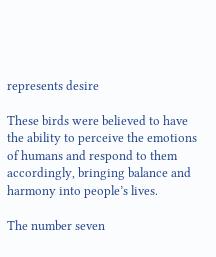represents desire

These birds were believed to have the ability to perceive the emotions of humans and respond to them accordingly, bringing balance and harmony into people’s lives.

The number seven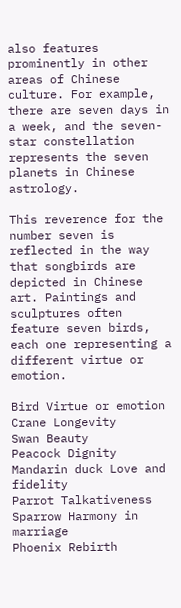also features prominently in other areas of Chinese culture. For example, there are seven days in a week, and the seven-star constellation represents the seven planets in Chinese astrology.

This reverence for the number seven is reflected in the way that songbirds are depicted in Chinese art. Paintings and sculptures often feature seven birds, each one representing a different virtue or emotion.

Bird Virtue or emotion
Crane Longevity
Swan Beauty
Peacock Dignity
Mandarin duck Love and fidelity
Parrot Talkativeness
Sparrow Harmony in marriage
Phoenix Rebirth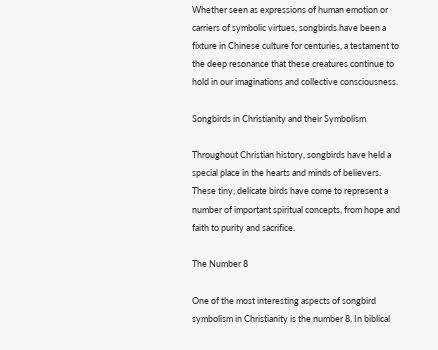Whether seen as expressions of human emotion or carriers of symbolic virtues, songbirds have been a fixture in Chinese culture for centuries, a testament to the deep resonance that these creatures continue to hold in our imaginations and collective consciousness.

Songbirds in Christianity and their Symbolism

Throughout Christian history, songbirds have held a special place in the hearts and minds of believers. These tiny, delicate birds have come to represent a number of important spiritual concepts, from hope and faith to purity and sacrifice.

The Number 8

One of the most interesting aspects of songbird symbolism in Christianity is the number 8. In biblical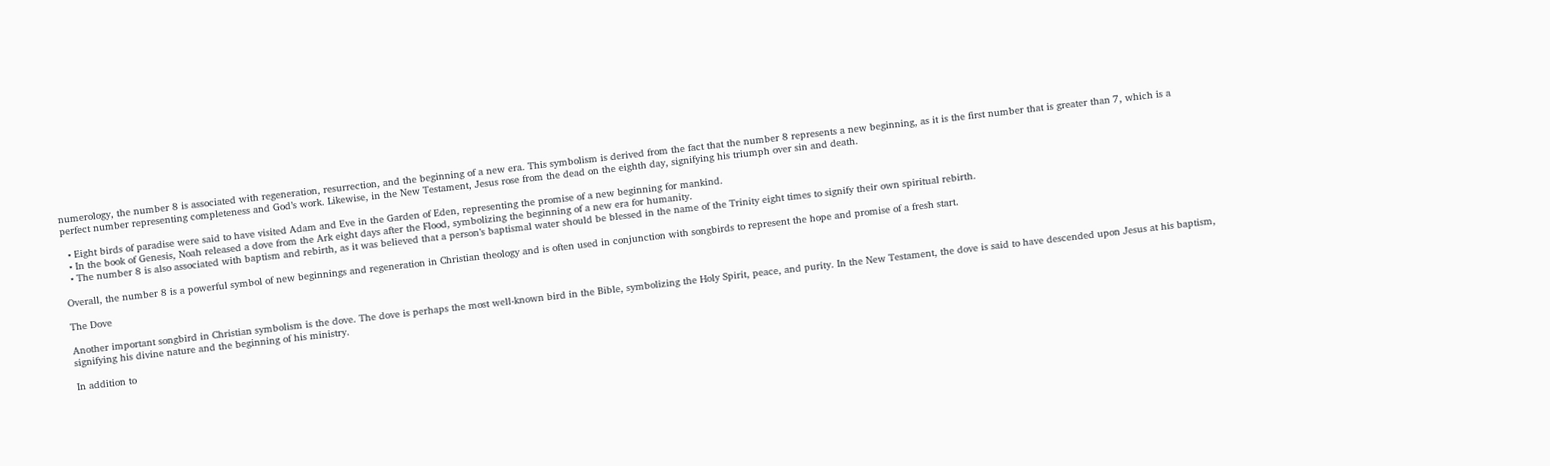numerology, the number 8 is associated with regeneration, resurrection, and the beginning of a new era. This symbolism is derived from the fact that the number 8 represents a new beginning, as it is the first number that is greater than 7, which is a perfect number representing completeness and God’s work. Likewise, in the New Testament, Jesus rose from the dead on the eighth day, signifying his triumph over sin and death.

  • Eight birds of paradise were said to have visited Adam and Eve in the Garden of Eden, representing the promise of a new beginning for mankind.
  • In the book of Genesis, Noah released a dove from the Ark eight days after the Flood, symbolizing the beginning of a new era for humanity.
  • The number 8 is also associated with baptism and rebirth, as it was believed that a person’s baptismal water should be blessed in the name of the Trinity eight times to signify their own spiritual rebirth.

Overall, the number 8 is a powerful symbol of new beginnings and regeneration in Christian theology and is often used in conjunction with songbirds to represent the hope and promise of a fresh start.

The Dove

Another important songbird in Christian symbolism is the dove. The dove is perhaps the most well-known bird in the Bible, symbolizing the Holy Spirit, peace, and purity. In the New Testament, the dove is said to have descended upon Jesus at his baptism, signifying his divine nature and the beginning of his ministry.

In addition to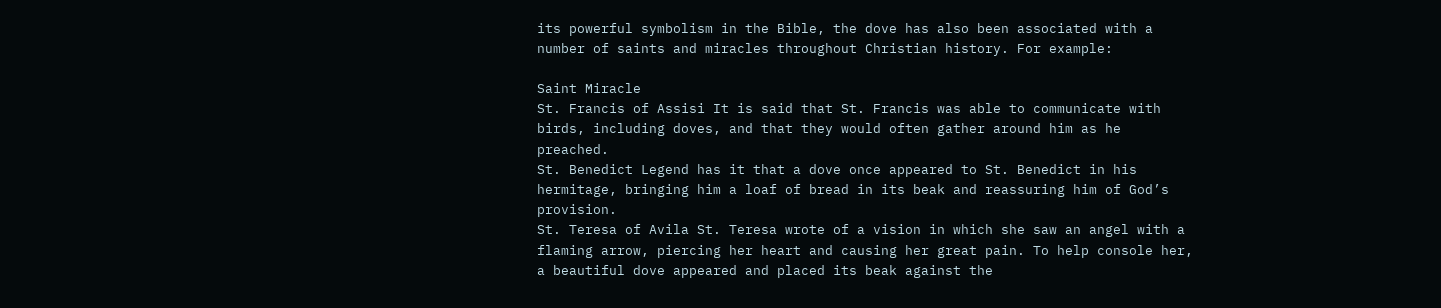its powerful symbolism in the Bible, the dove has also been associated with a number of saints and miracles throughout Christian history. For example:

Saint Miracle
St. Francis of Assisi It is said that St. Francis was able to communicate with birds, including doves, and that they would often gather around him as he preached.
St. Benedict Legend has it that a dove once appeared to St. Benedict in his hermitage, bringing him a loaf of bread in its beak and reassuring him of God’s provision.
St. Teresa of Avila St. Teresa wrote of a vision in which she saw an angel with a flaming arrow, piercing her heart and causing her great pain. To help console her, a beautiful dove appeared and placed its beak against the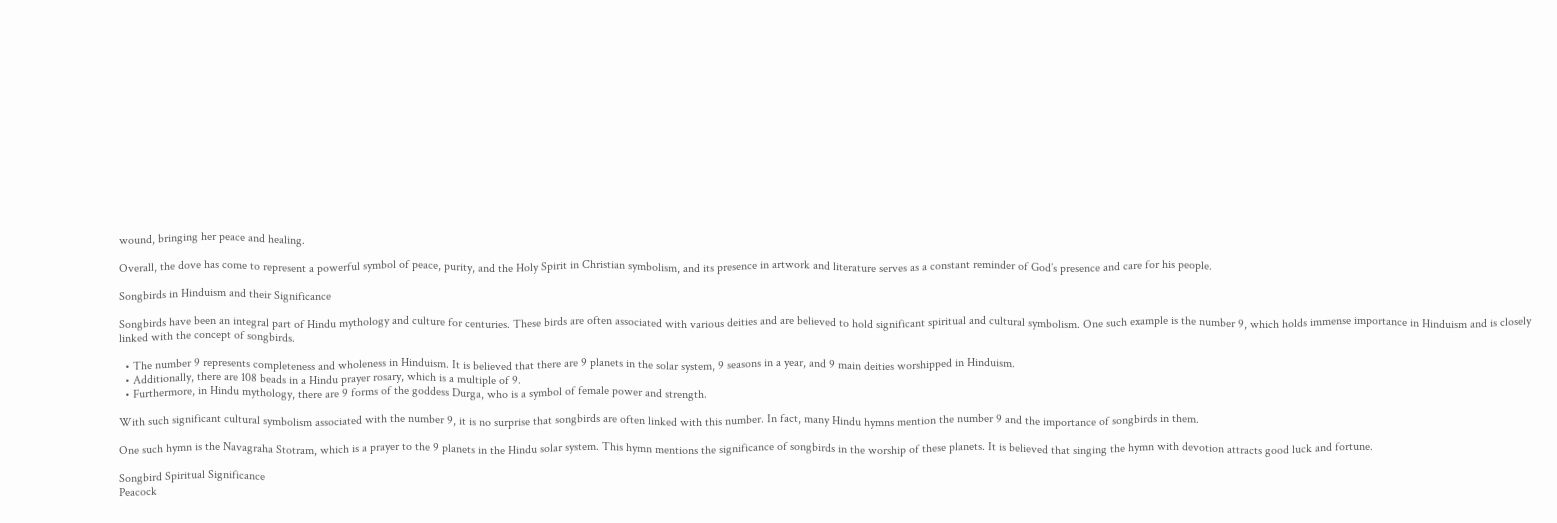wound, bringing her peace and healing.

Overall, the dove has come to represent a powerful symbol of peace, purity, and the Holy Spirit in Christian symbolism, and its presence in artwork and literature serves as a constant reminder of God’s presence and care for his people.

Songbirds in Hinduism and their Significance

Songbirds have been an integral part of Hindu mythology and culture for centuries. These birds are often associated with various deities and are believed to hold significant spiritual and cultural symbolism. One such example is the number 9, which holds immense importance in Hinduism and is closely linked with the concept of songbirds.

  • The number 9 represents completeness and wholeness in Hinduism. It is believed that there are 9 planets in the solar system, 9 seasons in a year, and 9 main deities worshipped in Hinduism.
  • Additionally, there are 108 beads in a Hindu prayer rosary, which is a multiple of 9.
  • Furthermore, in Hindu mythology, there are 9 forms of the goddess Durga, who is a symbol of female power and strength.

With such significant cultural symbolism associated with the number 9, it is no surprise that songbirds are often linked with this number. In fact, many Hindu hymns mention the number 9 and the importance of songbirds in them.

One such hymn is the Navagraha Stotram, which is a prayer to the 9 planets in the Hindu solar system. This hymn mentions the significance of songbirds in the worship of these planets. It is believed that singing the hymn with devotion attracts good luck and fortune.

Songbird Spiritual Significance
Peacock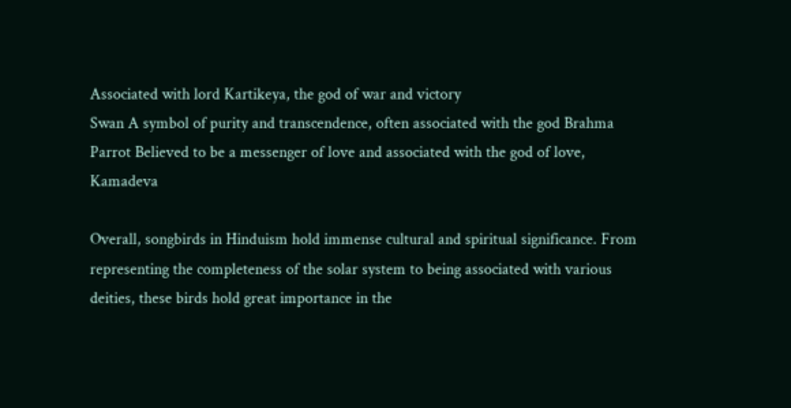Associated with lord Kartikeya, the god of war and victory
Swan A symbol of purity and transcendence, often associated with the god Brahma
Parrot Believed to be a messenger of love and associated with the god of love, Kamadeva

Overall, songbirds in Hinduism hold immense cultural and spiritual significance. From representing the completeness of the solar system to being associated with various deities, these birds hold great importance in the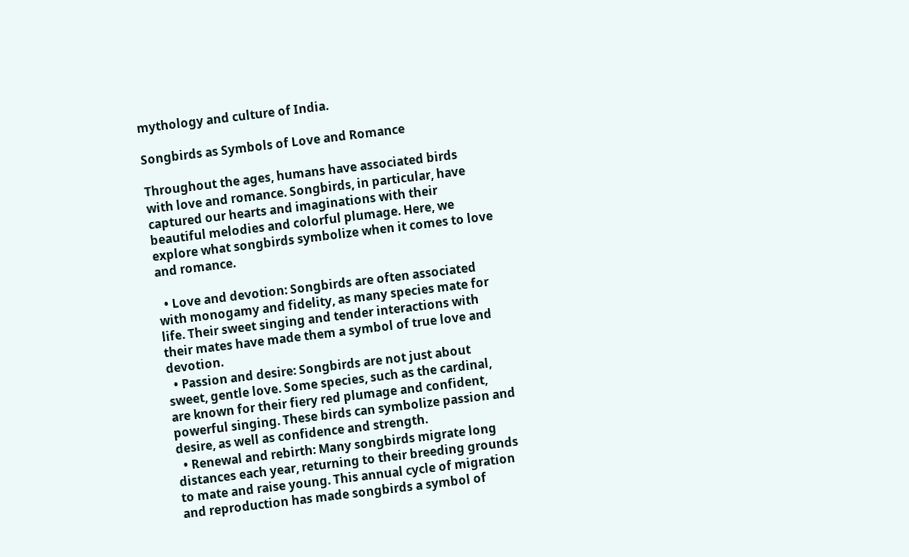mythology and culture of India.

Songbirds as Symbols of Love and Romance

Throughout the ages, humans have associated birds with love and romance. Songbirds, in particular, have captured our hearts and imaginations with their beautiful melodies and colorful plumage. Here, we explore what songbirds symbolize when it comes to love and romance.

  • Love and devotion: Songbirds are often associated with monogamy and fidelity, as many species mate for life. Their sweet singing and tender interactions with their mates have made them a symbol of true love and devotion.
  • Passion and desire: Songbirds are not just about sweet, gentle love. Some species, such as the cardinal, are known for their fiery red plumage and confident, powerful singing. These birds can symbolize passion and desire, as well as confidence and strength.
  • Renewal and rebirth: Many songbirds migrate long distances each year, returning to their breeding grounds to mate and raise young. This annual cycle of migration and reproduction has made songbirds a symbol of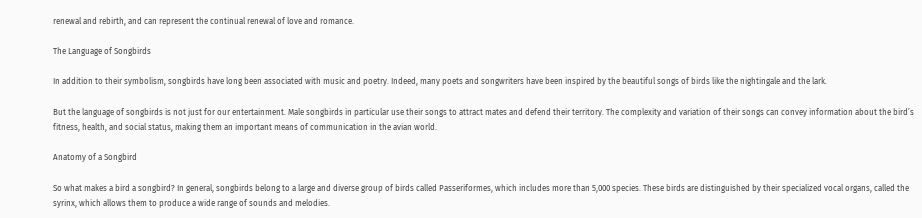renewal and rebirth, and can represent the continual renewal of love and romance.

The Language of Songbirds

In addition to their symbolism, songbirds have long been associated with music and poetry. Indeed, many poets and songwriters have been inspired by the beautiful songs of birds like the nightingale and the lark.

But the language of songbirds is not just for our entertainment. Male songbirds in particular use their songs to attract mates and defend their territory. The complexity and variation of their songs can convey information about the bird’s fitness, health, and social status, making them an important means of communication in the avian world.

Anatomy of a Songbird

So what makes a bird a songbird? In general, songbirds belong to a large and diverse group of birds called Passeriformes, which includes more than 5,000 species. These birds are distinguished by their specialized vocal organs, called the syrinx, which allows them to produce a wide range of sounds and melodies.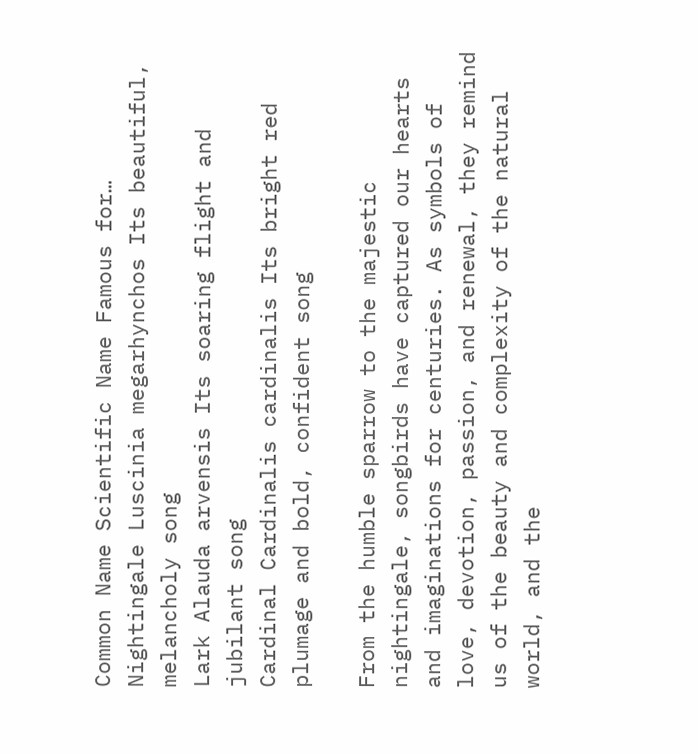Common Name Scientific Name Famous for…
Nightingale Luscinia megarhynchos Its beautiful, melancholy song
Lark Alauda arvensis Its soaring flight and jubilant song
Cardinal Cardinalis cardinalis Its bright red plumage and bold, confident song

From the humble sparrow to the majestic nightingale, songbirds have captured our hearts and imaginations for centuries. As symbols of love, devotion, passion, and renewal, they remind us of the beauty and complexity of the natural world, and the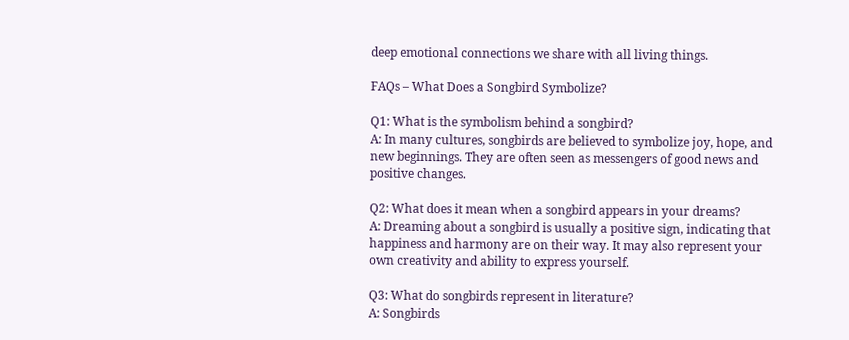deep emotional connections we share with all living things.

FAQs – What Does a Songbird Symbolize?

Q1: What is the symbolism behind a songbird?
A: In many cultures, songbirds are believed to symbolize joy, hope, and new beginnings. They are often seen as messengers of good news and positive changes.

Q2: What does it mean when a songbird appears in your dreams?
A: Dreaming about a songbird is usually a positive sign, indicating that happiness and harmony are on their way. It may also represent your own creativity and ability to express yourself.

Q3: What do songbirds represent in literature?
A: Songbirds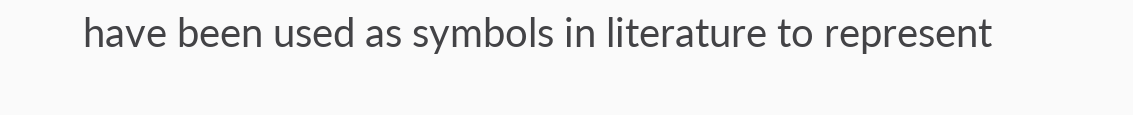have been used as symbols in literature to represent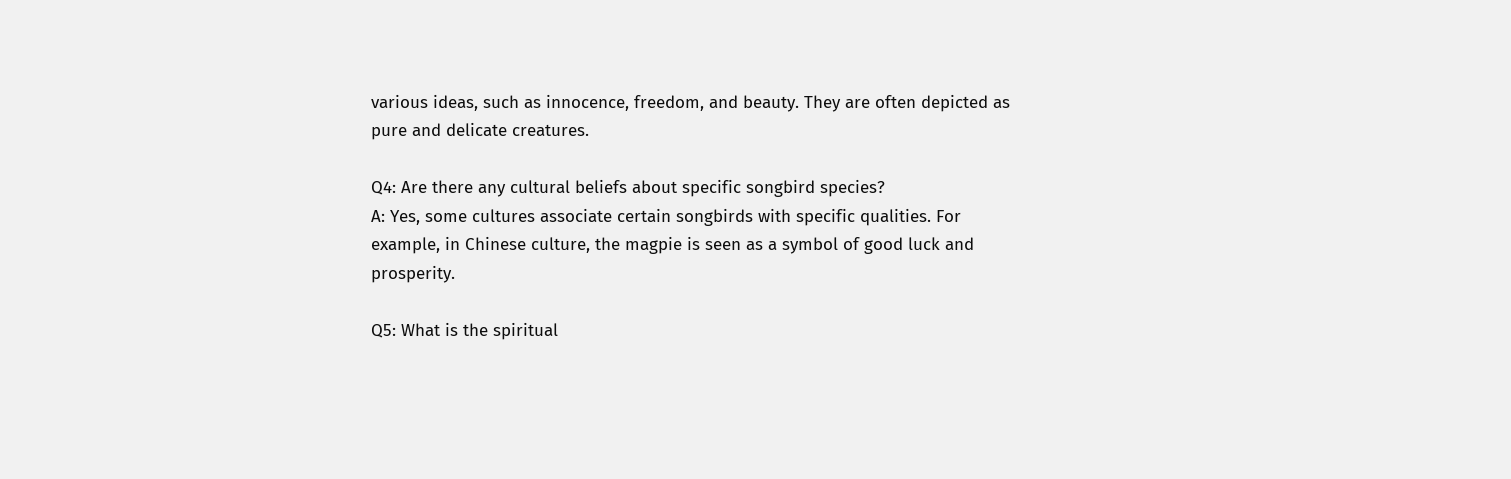various ideas, such as innocence, freedom, and beauty. They are often depicted as pure and delicate creatures.

Q4: Are there any cultural beliefs about specific songbird species?
A: Yes, some cultures associate certain songbirds with specific qualities. For example, in Chinese culture, the magpie is seen as a symbol of good luck and prosperity.

Q5: What is the spiritual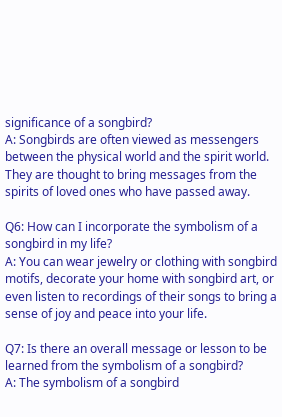significance of a songbird?
A: Songbirds are often viewed as messengers between the physical world and the spirit world. They are thought to bring messages from the spirits of loved ones who have passed away.

Q6: How can I incorporate the symbolism of a songbird in my life?
A: You can wear jewelry or clothing with songbird motifs, decorate your home with songbird art, or even listen to recordings of their songs to bring a sense of joy and peace into your life.

Q7: Is there an overall message or lesson to be learned from the symbolism of a songbird?
A: The symbolism of a songbird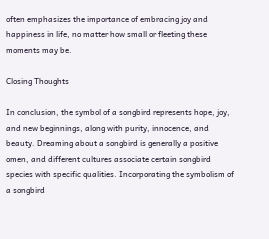often emphasizes the importance of embracing joy and happiness in life, no matter how small or fleeting these moments may be.

Closing Thoughts

In conclusion, the symbol of a songbird represents hope, joy, and new beginnings, along with purity, innocence, and beauty. Dreaming about a songbird is generally a positive omen, and different cultures associate certain songbird species with specific qualities. Incorporating the symbolism of a songbird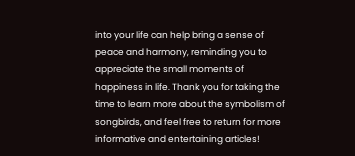into your life can help bring a sense of peace and harmony, reminding you to appreciate the small moments of happiness in life. Thank you for taking the time to learn more about the symbolism of songbirds, and feel free to return for more informative and entertaining articles!